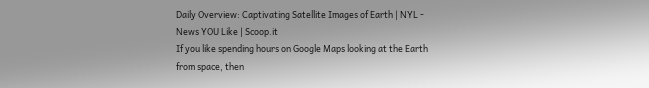Daily Overview: Captivating Satellite Images of Earth | NYL - News YOU Like | Scoop.it
If you like spending hours on Google Maps looking at the Earth from space, then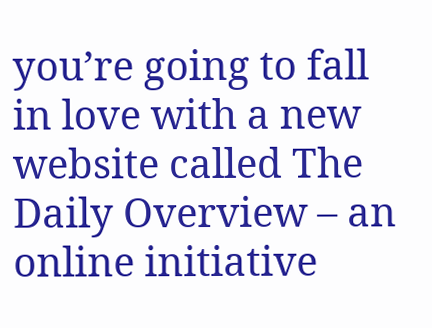you’re going to fall in love with a new website called The Daily Overview – an online initiative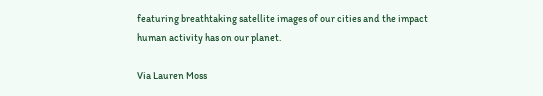featuring breathtaking satellite images of our cities and the impact human activity has on our planet.

Via Lauren Moss